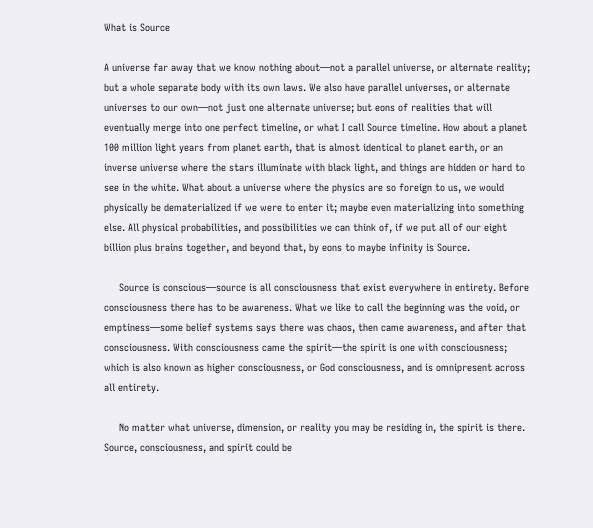What is Source

A universe far away that we know nothing about—not a parallel universe, or alternate reality; but a whole separate body with its own laws. We also have parallel universes, or alternate universes to our own—not just one alternate universe; but eons of realities that will eventually merge into one perfect timeline, or what I call Source timeline. How about a planet 100 million light years from planet earth, that is almost identical to planet earth, or an inverse universe where the stars illuminate with black light, and things are hidden or hard to see in the white. What about a universe where the physics are so foreign to us, we would physically be dematerialized if we were to enter it; maybe even materializing into something else. All physical probabilities, and possibilities we can think of, if we put all of our eight billion plus brains together, and beyond that, by eons to maybe infinity is Source.

     Source is conscious—source is all consciousness that exist everywhere in entirety. Before consciousness there has to be awareness. What we like to call the beginning was the void, or emptiness—some belief systems says there was chaos, then came awareness, and after that consciousness. With consciousness came the spirit—the spirit is one with consciousness; which is also known as higher consciousness, or God consciousness, and is omnipresent across all entirety.

     No matter what universe, dimension, or reality you may be residing in, the spirit is there. Source, consciousness, and spirit could be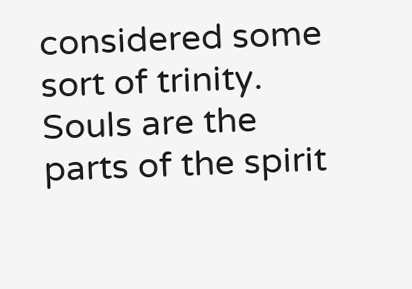considered some sort of trinity. Souls are the parts of the spirit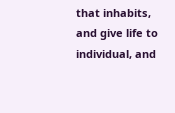that inhabits, and give life to individual, and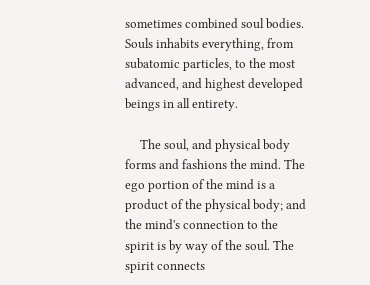sometimes combined soul bodies. Souls inhabits everything, from subatomic particles, to the most advanced, and highest developed beings in all entirety.

     The soul, and physical body forms and fashions the mind. The ego portion of the mind is a product of the physical body; and the mind's connection to the spirit is by way of the soul. The spirit connects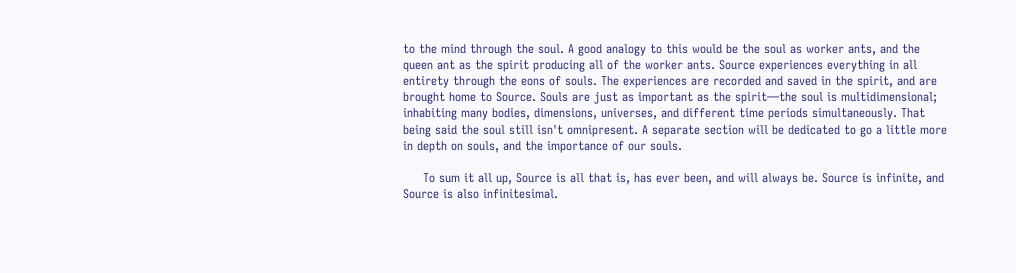to the mind through the soul. A good analogy to this would be the soul as worker ants, and the queen ant as the spirit producing all of the worker ants. Source experiences everything in all entirety through the eons of souls. The experiences are recorded and saved in the spirit, and are brought home to Source. Souls are just as important as the spirit—the soul is multidimensional; inhabiting many bodies, dimensions, universes, and different time periods simultaneously. That being said the soul still isn't omnipresent. A separate section will be dedicated to go a little more in depth on souls, and the importance of our souls.

     To sum it all up, Source is all that is, has ever been, and will always be. Source is infinite, and Source is also infinitesimal.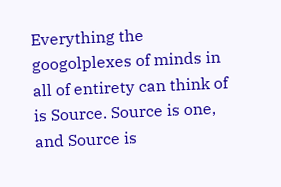Everything the googolplexes of minds in all of entirety can think of is Source. Source is one, and Source is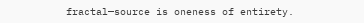fractal—source is oneness of entirety.